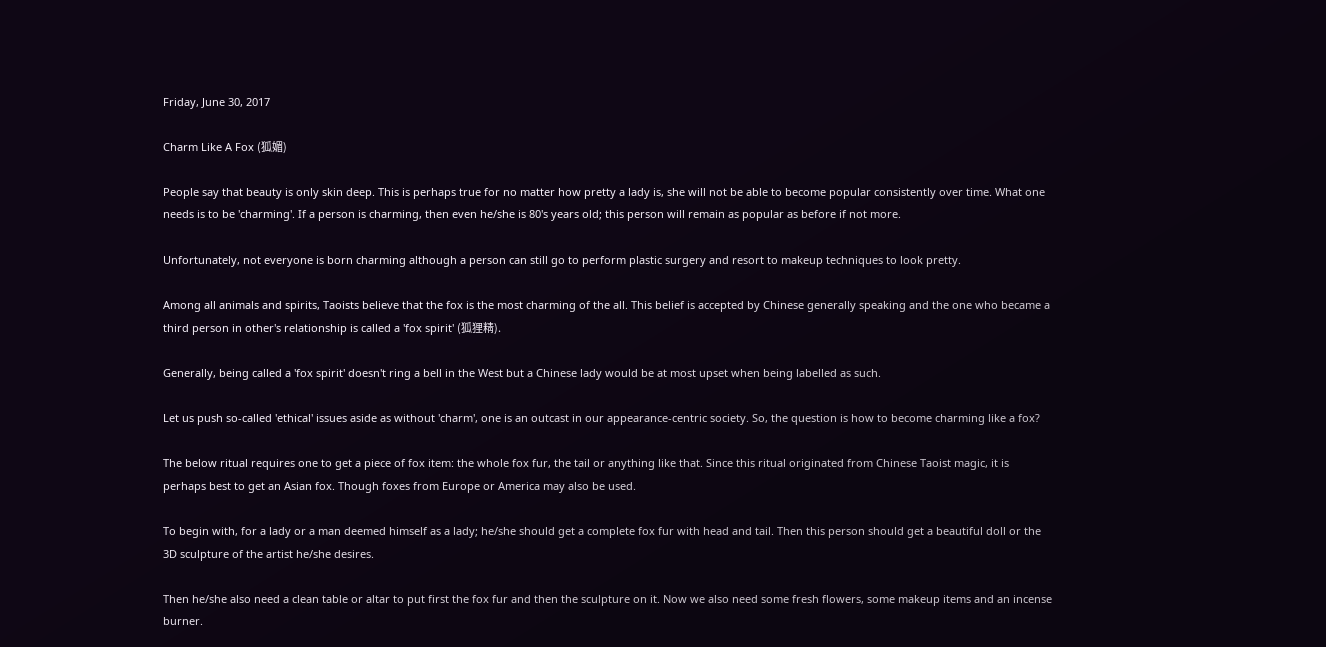Friday, June 30, 2017

Charm Like A Fox (狐媚)

People say that beauty is only skin deep. This is perhaps true for no matter how pretty a lady is, she will not be able to become popular consistently over time. What one needs is to be 'charming'. If a person is charming, then even he/she is 80's years old; this person will remain as popular as before if not more.

Unfortunately, not everyone is born charming although a person can still go to perform plastic surgery and resort to makeup techniques to look pretty.

Among all animals and spirits, Taoists believe that the fox is the most charming of the all. This belief is accepted by Chinese generally speaking and the one who became a third person in other's relationship is called a 'fox spirit' (狐狸精).

Generally, being called a 'fox spirit' doesn't ring a bell in the West but a Chinese lady would be at most upset when being labelled as such.

Let us push so-called 'ethical' issues aside as without 'charm', one is an outcast in our appearance-centric society. So, the question is how to become charming like a fox?

The below ritual requires one to get a piece of fox item: the whole fox fur, the tail or anything like that. Since this ritual originated from Chinese Taoist magic, it is perhaps best to get an Asian fox. Though foxes from Europe or America may also be used.

To begin with, for a lady or a man deemed himself as a lady; he/she should get a complete fox fur with head and tail. Then this person should get a beautiful doll or the 3D sculpture of the artist he/she desires.

Then he/she also need a clean table or altar to put first the fox fur and then the sculpture on it. Now we also need some fresh flowers, some makeup items and an incense burner.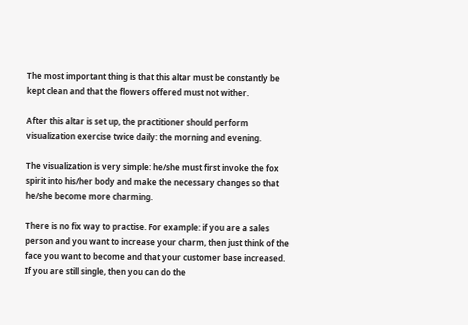The most important thing is that this altar must be constantly be kept clean and that the flowers offered must not wither.

After this altar is set up, the practitioner should perform visualization exercise twice daily: the morning and evening.

The visualization is very simple: he/she must first invoke the fox spirit into his/her body and make the necessary changes so that he/she become more charming.

There is no fix way to practise. For example: if you are a sales person and you want to increase your charm, then just think of the face you want to become and that your customer base increased.
If you are still single, then you can do the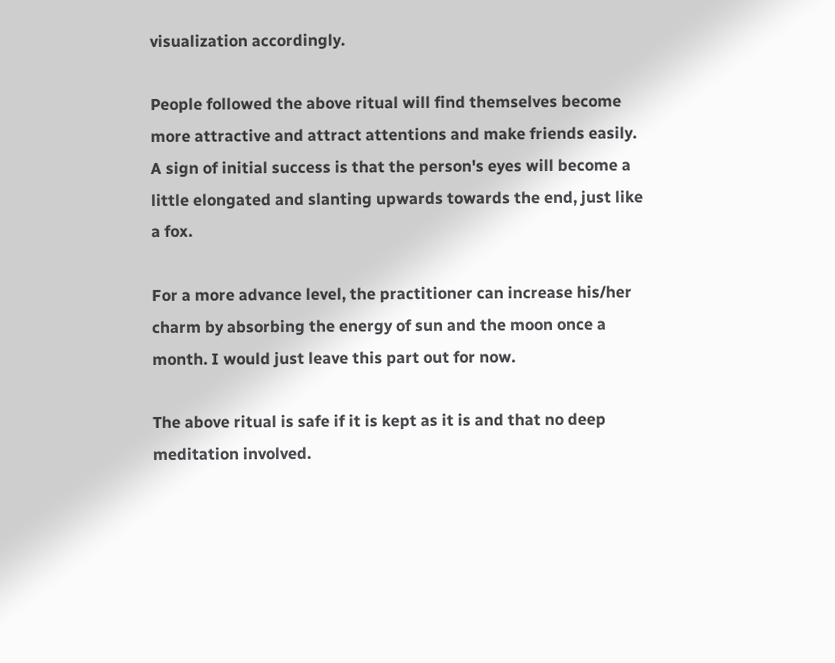visualization accordingly.

People followed the above ritual will find themselves become more attractive and attract attentions and make friends easily. A sign of initial success is that the person's eyes will become a little elongated and slanting upwards towards the end, just like a fox.

For a more advance level, the practitioner can increase his/her charm by absorbing the energy of sun and the moon once a month. I would just leave this part out for now.

The above ritual is safe if it is kept as it is and that no deep meditation involved.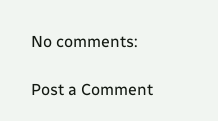No comments:

Post a Comment